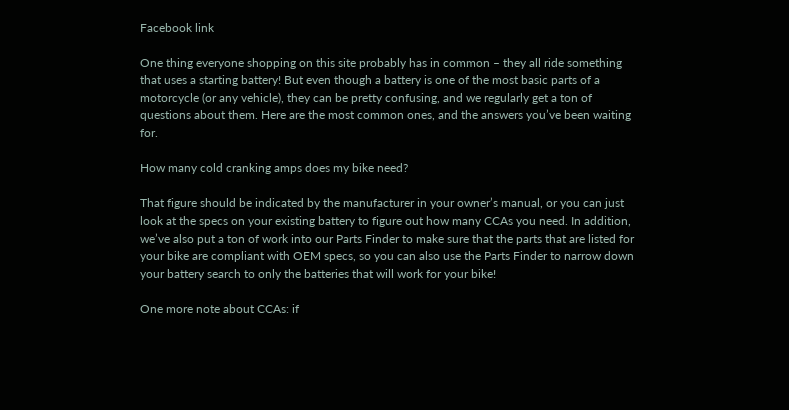Facebook link

One thing everyone shopping on this site probably has in common – they all ride something that uses a starting battery! But even though a battery is one of the most basic parts of a motorcycle (or any vehicle), they can be pretty confusing, and we regularly get a ton of questions about them. Here are the most common ones, and the answers you’ve been waiting for.

How many cold cranking amps does my bike need?

That figure should be indicated by the manufacturer in your owner’s manual, or you can just look at the specs on your existing battery to figure out how many CCAs you need. In addition, we’ve also put a ton of work into our Parts Finder to make sure that the parts that are listed for your bike are compliant with OEM specs, so you can also use the Parts Finder to narrow down your battery search to only the batteries that will work for your bike!

One more note about CCAs: if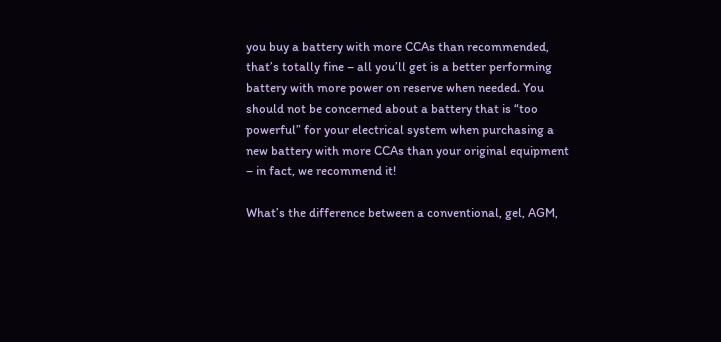you buy a battery with more CCAs than recommended, that’s totally fine – all you’ll get is a better performing battery with more power on reserve when needed. You should not be concerned about a battery that is “too powerful” for your electrical system when purchasing a new battery with more CCAs than your original equipment – in fact, we recommend it!

What’s the difference between a conventional, gel, AGM,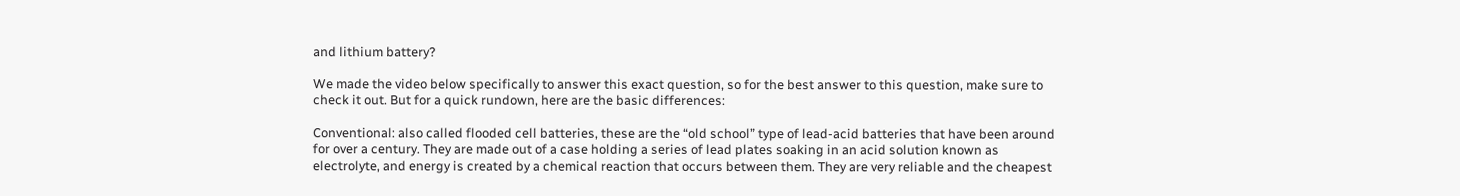and lithium battery?

We made the video below specifically to answer this exact question, so for the best answer to this question, make sure to check it out. But for a quick rundown, here are the basic differences:

Conventional: also called flooded cell batteries, these are the “old school” type of lead-acid batteries that have been around for over a century. They are made out of a case holding a series of lead plates soaking in an acid solution known as electrolyte, and energy is created by a chemical reaction that occurs between them. They are very reliable and the cheapest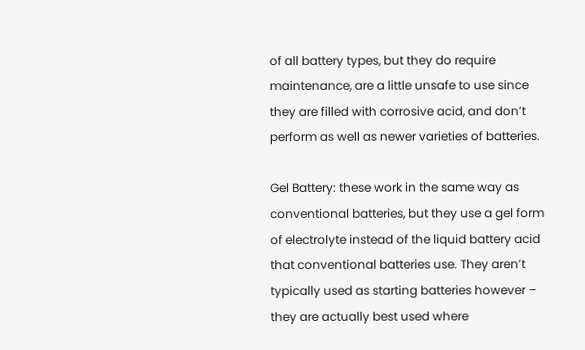of all battery types, but they do require maintenance, are a little unsafe to use since they are filled with corrosive acid, and don’t perform as well as newer varieties of batteries.

Gel Battery: these work in the same way as conventional batteries, but they use a gel form of electrolyte instead of the liquid battery acid that conventional batteries use. They aren’t typically used as starting batteries however – they are actually best used where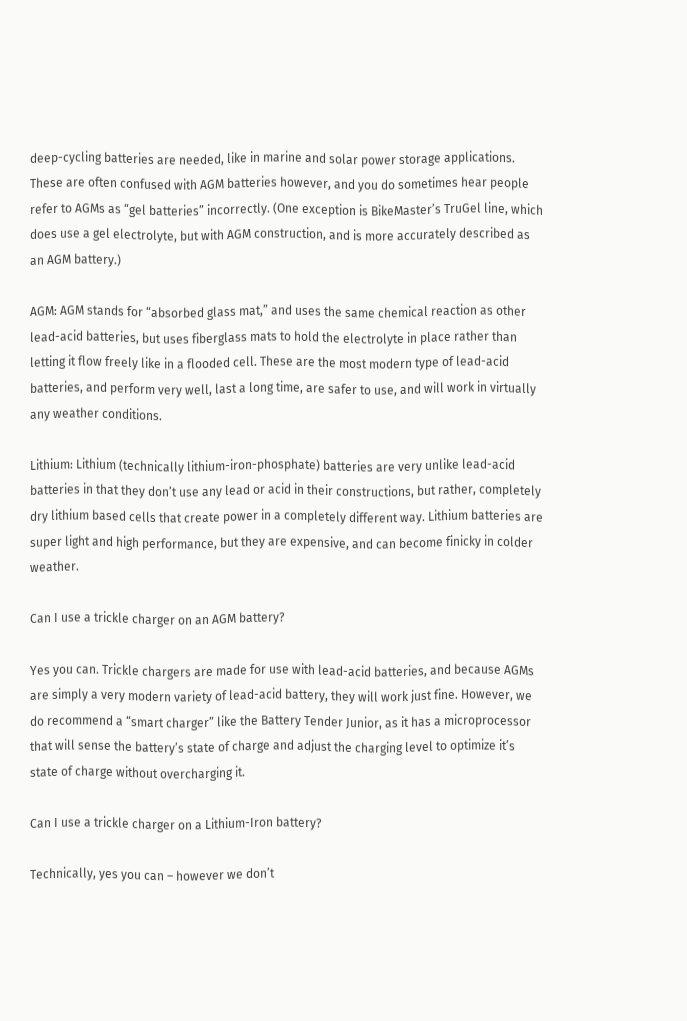deep-cycling batteries are needed, like in marine and solar power storage applications. These are often confused with AGM batteries however, and you do sometimes hear people refer to AGMs as “gel batteries” incorrectly. (One exception is BikeMaster’s TruGel line, which does use a gel electrolyte, but with AGM construction, and is more accurately described as an AGM battery.)

AGM: AGM stands for “absorbed glass mat,” and uses the same chemical reaction as other lead-acid batteries, but uses fiberglass mats to hold the electrolyte in place rather than letting it flow freely like in a flooded cell. These are the most modern type of lead-acid batteries, and perform very well, last a long time, are safer to use, and will work in virtually any weather conditions.

Lithium: Lithium (technically lithium-iron-phosphate) batteries are very unlike lead-acid batteries in that they don’t use any lead or acid in their constructions, but rather, completely dry lithium based cells that create power in a completely different way. Lithium batteries are super light and high performance, but they are expensive, and can become finicky in colder weather.

Can I use a trickle charger on an AGM battery?

Yes you can. Trickle chargers are made for use with lead-acid batteries, and because AGMs are simply a very modern variety of lead-acid battery, they will work just fine. However, we do recommend a “smart charger” like the Battery Tender Junior, as it has a microprocessor that will sense the battery’s state of charge and adjust the charging level to optimize it’s state of charge without overcharging it.

Can I use a trickle charger on a Lithium-Iron battery?

Technically, yes you can – however we don’t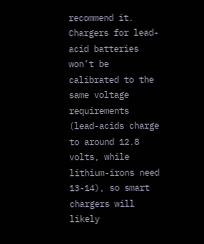recommend it. Chargers for lead-acid batteries won’t be calibrated to the same voltage requirements (lead-acids charge to around 12.8 volts, while lithium-irons need 13-14), so smart chargers will likely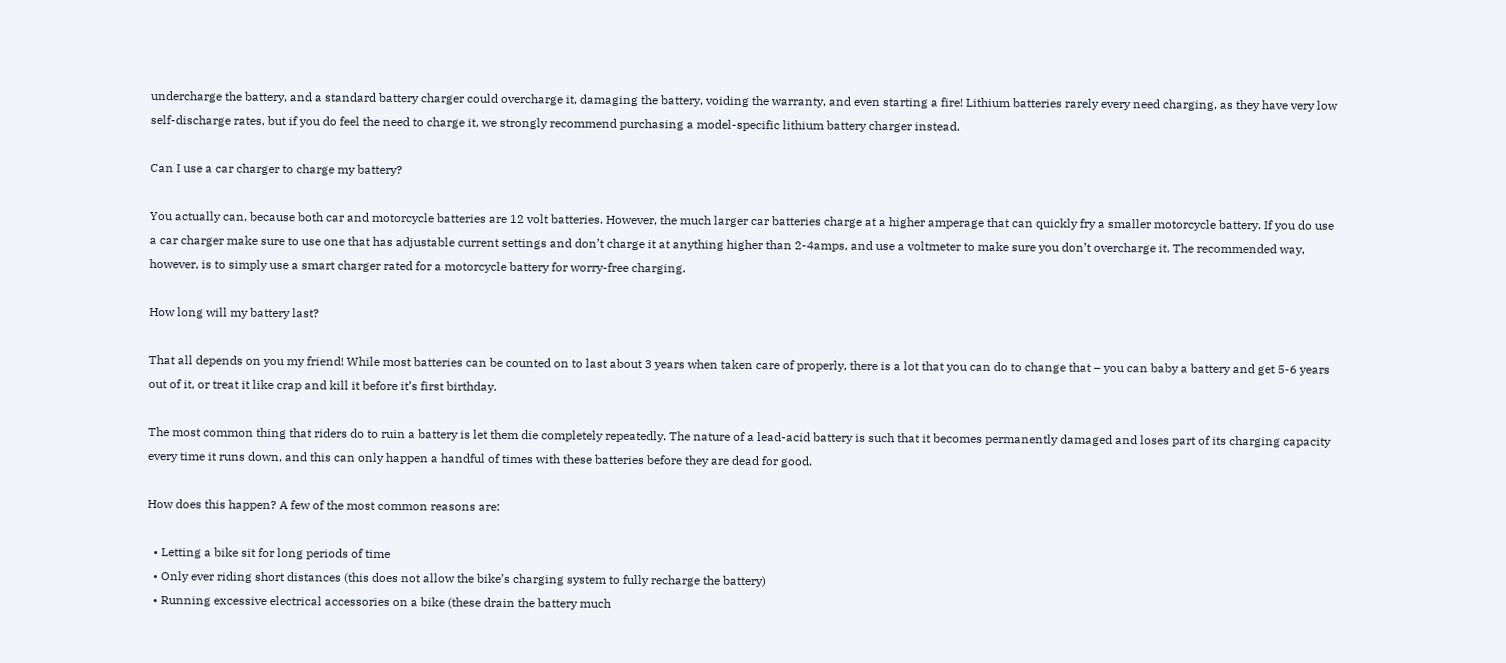undercharge the battery, and a standard battery charger could overcharge it, damaging the battery, voiding the warranty, and even starting a fire! Lithium batteries rarely every need charging, as they have very low self-discharge rates, but if you do feel the need to charge it, we strongly recommend purchasing a model-specific lithium battery charger instead.

Can I use a car charger to charge my battery?

You actually can, because both car and motorcycle batteries are 12 volt batteries. However, the much larger car batteries charge at a higher amperage that can quickly fry a smaller motorcycle battery. If you do use a car charger make sure to use one that has adjustable current settings and don’t charge it at anything higher than 2-4amps, and use a voltmeter to make sure you don’t overcharge it. The recommended way, however, is to simply use a smart charger rated for a motorcycle battery for worry-free charging.

How long will my battery last?

That all depends on you my friend! While most batteries can be counted on to last about 3 years when taken care of properly, there is a lot that you can do to change that – you can baby a battery and get 5-6 years out of it, or treat it like crap and kill it before it’s first birthday.

The most common thing that riders do to ruin a battery is let them die completely repeatedly. The nature of a lead-acid battery is such that it becomes permanently damaged and loses part of its charging capacity every time it runs down, and this can only happen a handful of times with these batteries before they are dead for good.

How does this happen? A few of the most common reasons are:

  • Letting a bike sit for long periods of time
  • Only ever riding short distances (this does not allow the bike’s charging system to fully recharge the battery)
  • Running excessive electrical accessories on a bike (these drain the battery much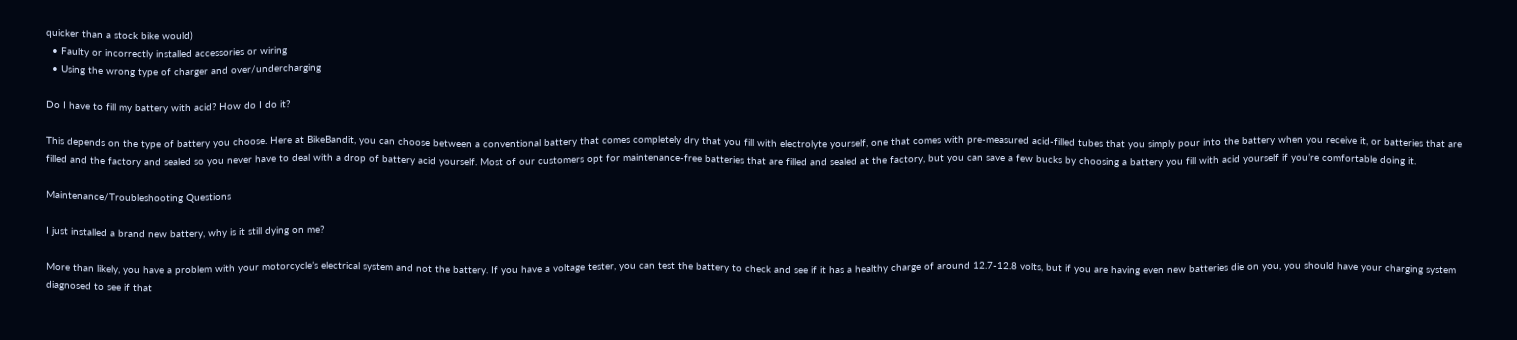quicker than a stock bike would)
  • Faulty or incorrectly installed accessories or wiring
  • Using the wrong type of charger and over/undercharging

Do I have to fill my battery with acid? How do I do it?

This depends on the type of battery you choose. Here at BikeBandit, you can choose between a conventional battery that comes completely dry that you fill with electrolyte yourself, one that comes with pre-measured acid-filled tubes that you simply pour into the battery when you receive it, or batteries that are filled and the factory and sealed so you never have to deal with a drop of battery acid yourself. Most of our customers opt for maintenance-free batteries that are filled and sealed at the factory, but you can save a few bucks by choosing a battery you fill with acid yourself if you’re comfortable doing it.

Maintenance/Troubleshooting Questions

I just installed a brand new battery, why is it still dying on me?

More than likely, you have a problem with your motorcycle’s electrical system and not the battery. If you have a voltage tester, you can test the battery to check and see if it has a healthy charge of around 12.7-12.8 volts, but if you are having even new batteries die on you, you should have your charging system diagnosed to see if that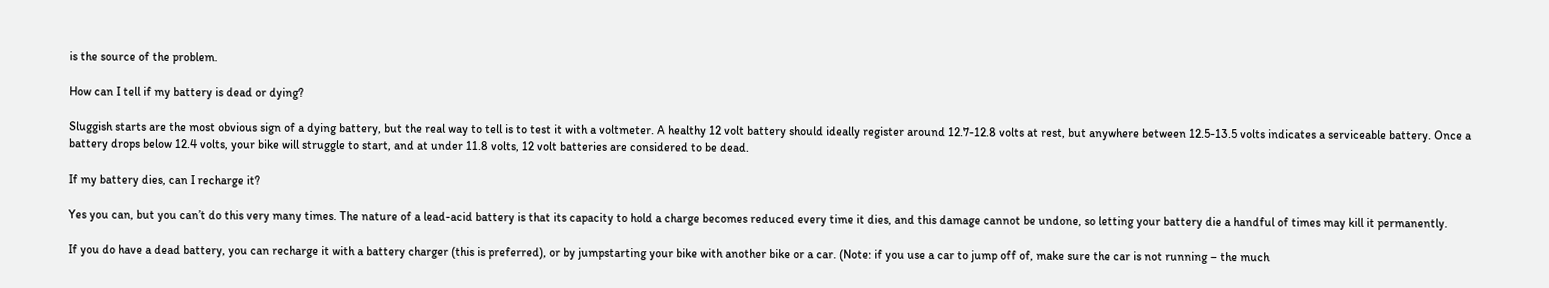is the source of the problem.

How can I tell if my battery is dead or dying?

Sluggish starts are the most obvious sign of a dying battery, but the real way to tell is to test it with a voltmeter. A healthy 12 volt battery should ideally register around 12.7-12.8 volts at rest, but anywhere between 12.5-13.5 volts indicates a serviceable battery. Once a battery drops below 12.4 volts, your bike will struggle to start, and at under 11.8 volts, 12 volt batteries are considered to be dead.

If my battery dies, can I recharge it?

Yes you can, but you can’t do this very many times. The nature of a lead-acid battery is that its capacity to hold a charge becomes reduced every time it dies, and this damage cannot be undone, so letting your battery die a handful of times may kill it permanently.

If you do have a dead battery, you can recharge it with a battery charger (this is preferred), or by jumpstarting your bike with another bike or a car. (Note: if you use a car to jump off of, make sure the car is not running – the much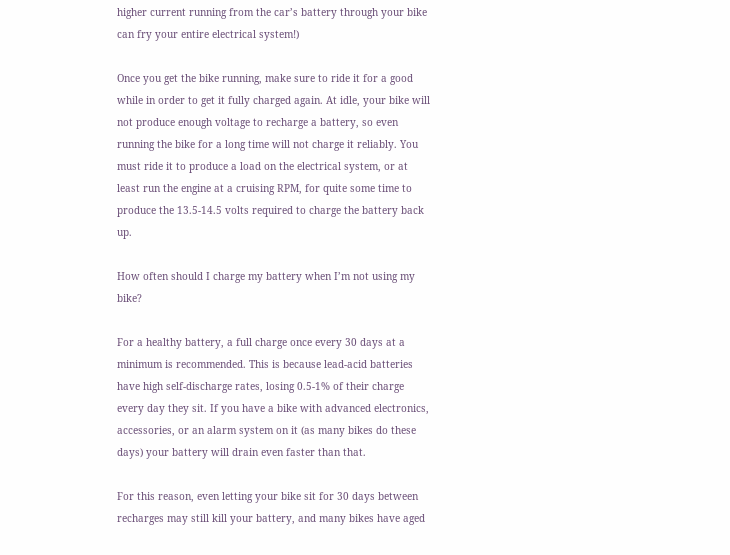higher current running from the car’s battery through your bike can fry your entire electrical system!)

Once you get the bike running, make sure to ride it for a good while in order to get it fully charged again. At idle, your bike will not produce enough voltage to recharge a battery, so even running the bike for a long time will not charge it reliably. You must ride it to produce a load on the electrical system, or at least run the engine at a cruising RPM, for quite some time to produce the 13.5-14.5 volts required to charge the battery back up.

How often should I charge my battery when I’m not using my bike?

For a healthy battery, a full charge once every 30 days at a minimum is recommended. This is because lead-acid batteries have high self-discharge rates, losing 0.5-1% of their charge every day they sit. If you have a bike with advanced electronics, accessories, or an alarm system on it (as many bikes do these days) your battery will drain even faster than that.

For this reason, even letting your bike sit for 30 days between recharges may still kill your battery, and many bikes have aged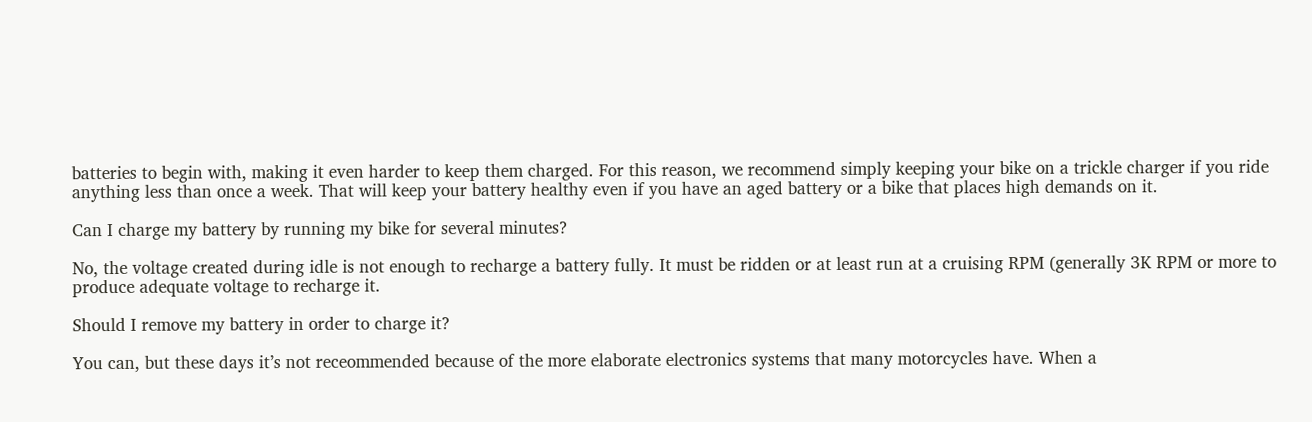batteries to begin with, making it even harder to keep them charged. For this reason, we recommend simply keeping your bike on a trickle charger if you ride anything less than once a week. That will keep your battery healthy even if you have an aged battery or a bike that places high demands on it.

Can I charge my battery by running my bike for several minutes?

No, the voltage created during idle is not enough to recharge a battery fully. It must be ridden or at least run at a cruising RPM (generally 3K RPM or more to produce adequate voltage to recharge it.

Should I remove my battery in order to charge it?

You can, but these days it’s not receommended because of the more elaborate electronics systems that many motorcycles have. When a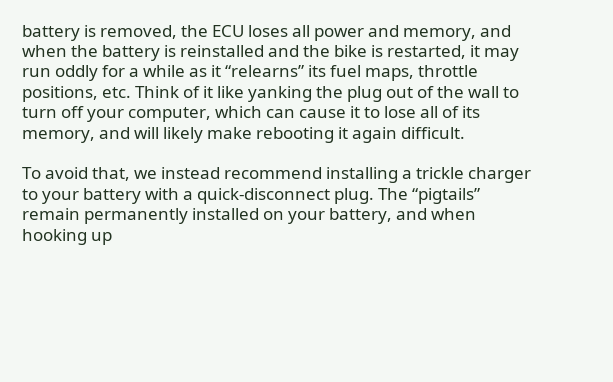battery is removed, the ECU loses all power and memory, and when the battery is reinstalled and the bike is restarted, it may run oddly for a while as it “relearns” its fuel maps, throttle positions, etc. Think of it like yanking the plug out of the wall to turn off your computer, which can cause it to lose all of its memory, and will likely make rebooting it again difficult.

To avoid that, we instead recommend installing a trickle charger to your battery with a quick-disconnect plug. The “pigtails” remain permanently installed on your battery, and when hooking up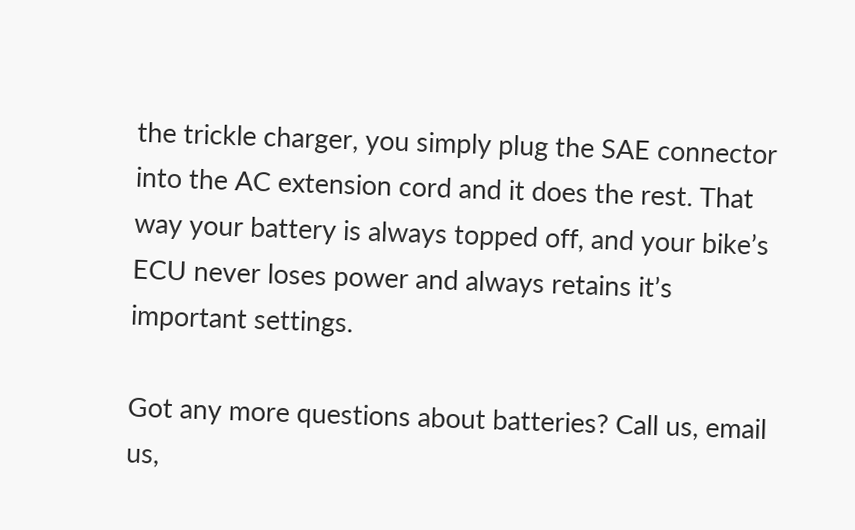the trickle charger, you simply plug the SAE connector into the AC extension cord and it does the rest. That way your battery is always topped off, and your bike’s ECU never loses power and always retains it’s important settings.

Got any more questions about batteries? Call us, email us,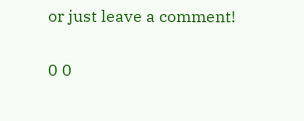or just leave a comment!

0 0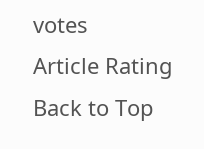votes
Article Rating
Back to Top